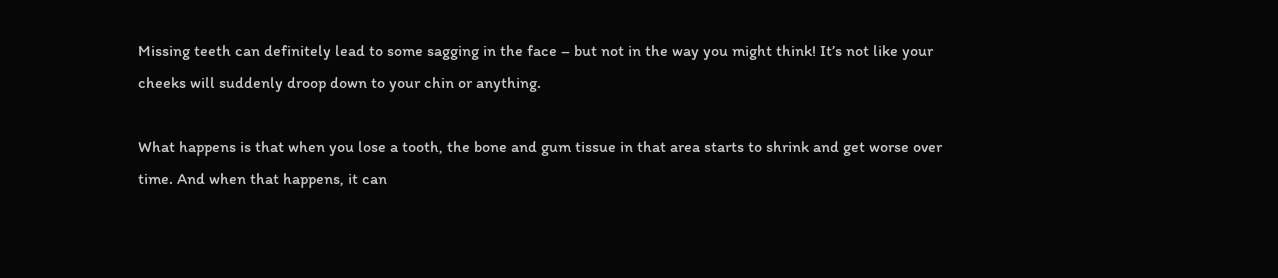Missing teeth can definitely lead to some sagging in the face – but not in the way you might think! It’s not like your cheeks will suddenly droop down to your chin or anything.

What happens is that when you lose a tooth, the bone and gum tissue in that area starts to shrink and get worse over time. And when that happens, it can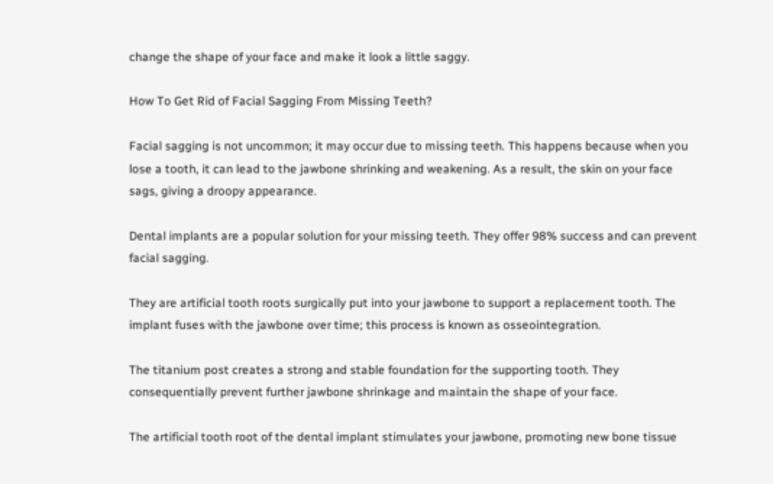change the shape of your face and make it look a little saggy.

How To Get Rid of Facial Sagging From Missing Teeth?

Facial sagging is not uncommon; it may occur due to missing teeth. This happens because when you lose a tooth, it can lead to the jawbone shrinking and weakening. As a result, the skin on your face sags, giving a droopy appearance.

Dental implants are a popular solution for your missing teeth. They offer 98% success and can prevent facial sagging.

They are artificial tooth roots surgically put into your jawbone to support a replacement tooth. The implant fuses with the jawbone over time; this process is known as osseointegration.

The titanium post creates a strong and stable foundation for the supporting tooth. They consequentially prevent further jawbone shrinkage and maintain the shape of your face.

The artificial tooth root of the dental implant stimulates your jawbone, promoting new bone tissue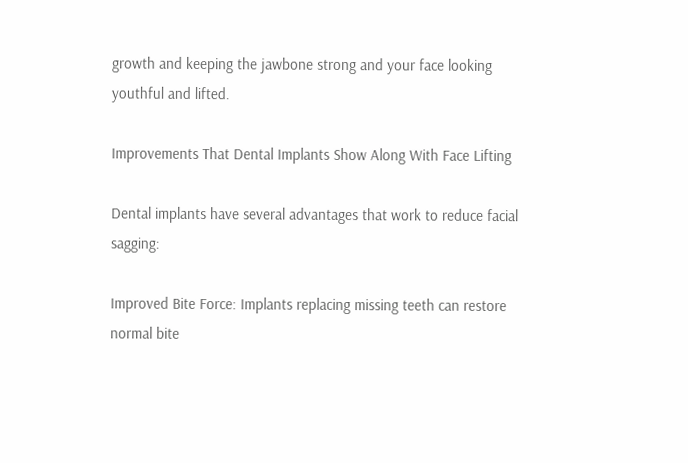growth and keeping the jawbone strong and your face looking youthful and lifted.

Improvements That Dental Implants Show Along With Face Lifting

Dental implants have several advantages that work to reduce facial sagging:

Improved Bite Force: Implants replacing missing teeth can restore normal bite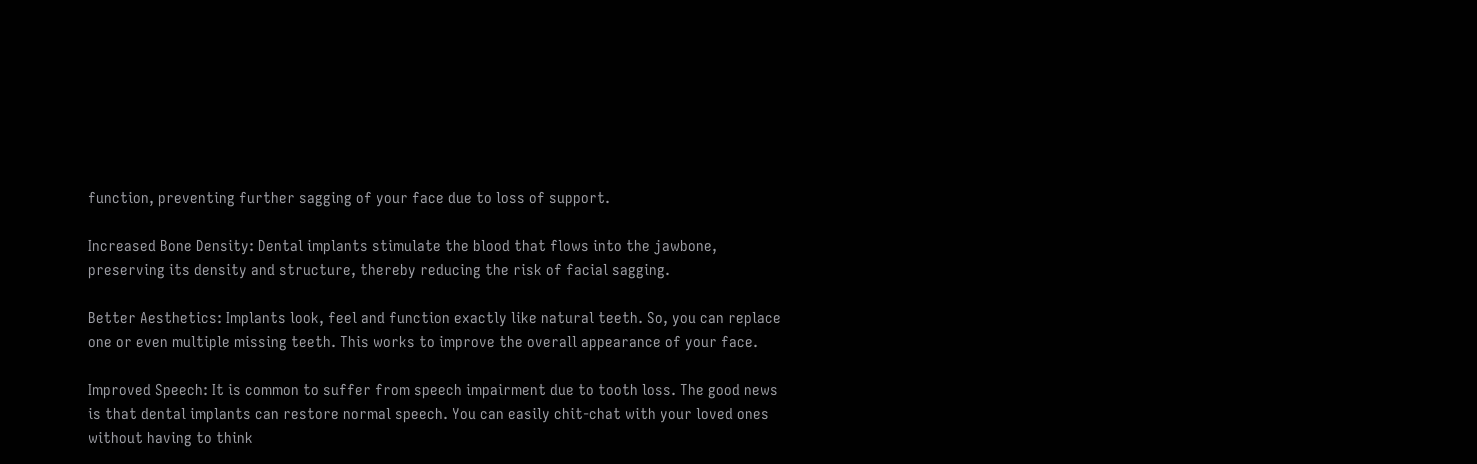function, preventing further sagging of your face due to loss of support.

Increased Bone Density: Dental implants stimulate the blood that flows into the jawbone, preserving its density and structure, thereby reducing the risk of facial sagging.

Better Aesthetics: Implants look, feel and function exactly like natural teeth. So, you can replace one or even multiple missing teeth. This works to improve the overall appearance of your face.

Improved Speech: It is common to suffer from speech impairment due to tooth loss. The good news is that dental implants can restore normal speech. You can easily chit-chat with your loved ones without having to think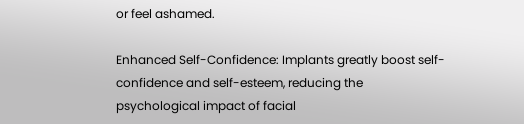or feel ashamed.

Enhanced Self-Confidence: Implants greatly boost self-confidence and self-esteem, reducing the psychological impact of facial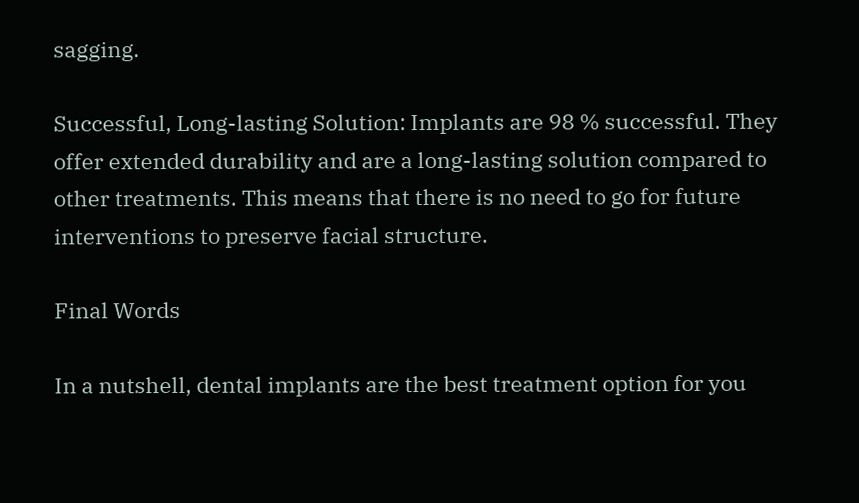sagging.

Successful, Long-lasting Solution: Implants are 98 % successful. They offer extended durability and are a long-lasting solution compared to other treatments. This means that there is no need to go for future interventions to preserve facial structure.

Final Words

In a nutshell, dental implants are the best treatment option for you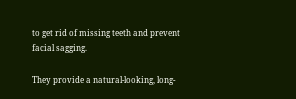to get rid of missing teeth and prevent facial sagging.

They provide a natural-looking, long-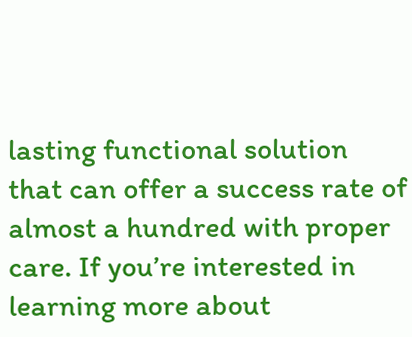lasting functional solution that can offer a success rate of almost a hundred with proper care. If you’re interested in learning more about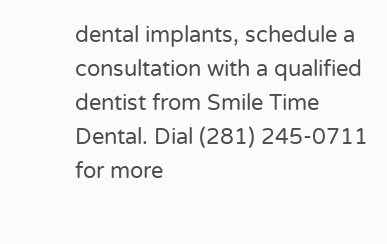dental implants, schedule a consultation with a qualified dentist from Smile Time Dental. Dial (281) 245-0711 for more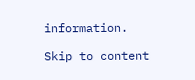information.

Skip to content